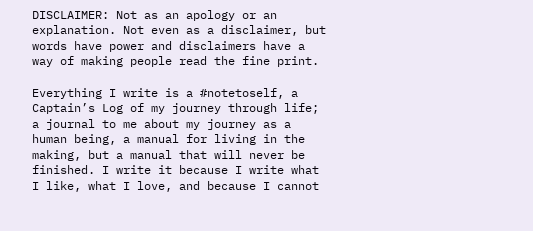DISCLAIMER: Not as an apology or an explanation. Not even as a disclaimer, but words have power and disclaimers have a way of making people read the fine print.

Everything I write is a #notetoself, a Captain’s Log of my journey through life; a journal to me about my journey as a human being, a manual for living in the making, but a manual that will never be finished. I write it because I write what I like, what I love, and because I cannot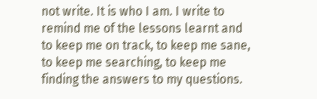not write. It is who I am. I write to remind me of the lessons learnt and to keep me on track, to keep me sane, to keep me searching, to keep me finding the answers to my questions.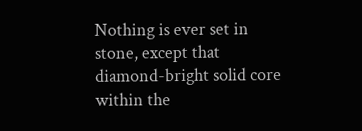Nothing is ever set in stone, except that diamond-bright solid core within the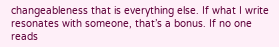changeableness that is everything else. If what I write resonates with someone, that’s a bonus. If no one reads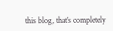this blog, that’s completely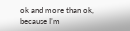ok and more than ok, because I’m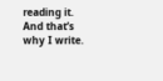reading it. And that’s why I write.